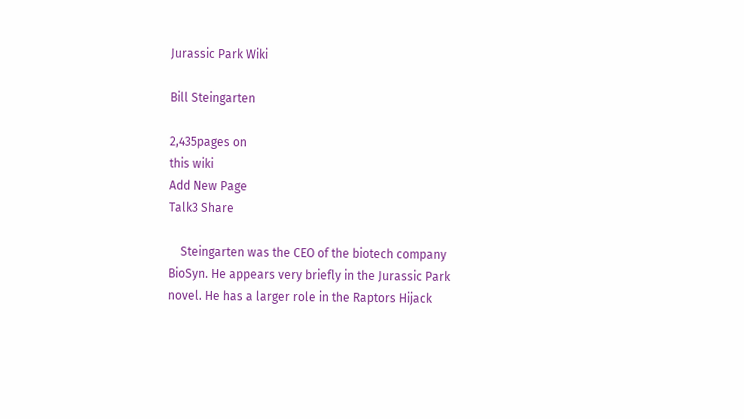Jurassic Park Wiki

Bill Steingarten

2,435pages on
this wiki
Add New Page
Talk3 Share

    Steingarten was the CEO of the biotech company BioSyn. He appears very briefly in the Jurassic Park novel. He has a larger role in the Raptors Hijack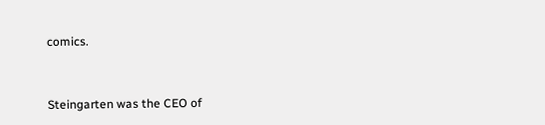comics.


Steingarten was the CEO of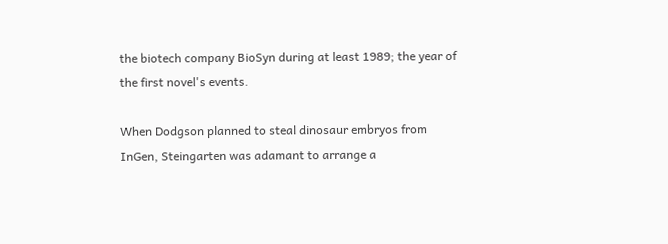the biotech company BioSyn during at least 1989; the year of the first novel's events.

When Dodgson planned to steal dinosaur embryos from InGen, Steingarten was adamant to arrange a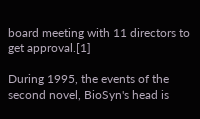board meeting with 11 directors to get approval.[1]

During 1995, the events of the second novel, BioSyn's head is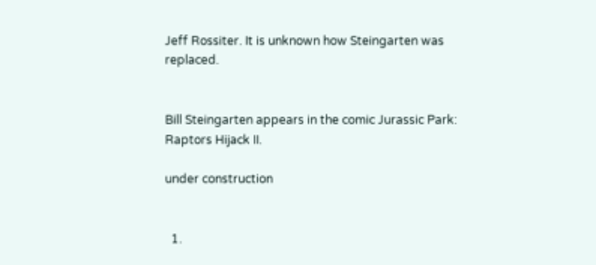Jeff Rossiter. It is unknown how Steingarten was replaced.


Bill Steingarten appears in the comic Jurassic Park: Raptors Hijack II.

under construction


  1.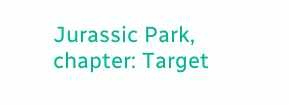Jurassic Park, chapter: Target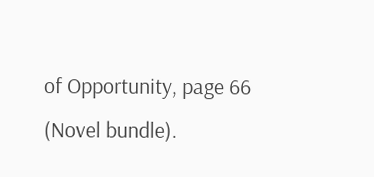of Opportunity, page 66 (Novel bundle).